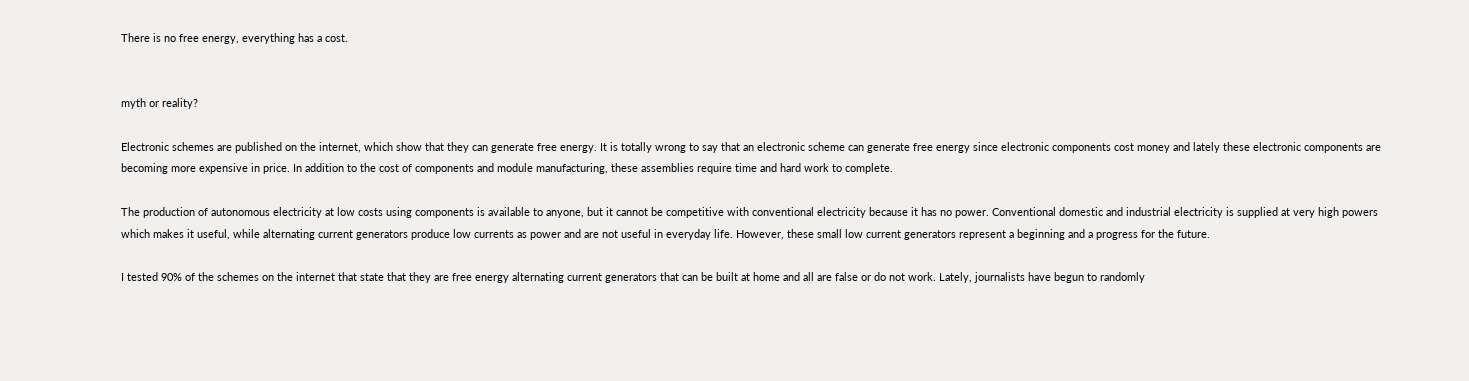There is no free energy, everything has a cost.


myth or reality?

Electronic schemes are published on the internet, which show that they can generate free energy. It is totally wrong to say that an electronic scheme can generate free energy since electronic components cost money and lately these electronic components are becoming more expensive in price. In addition to the cost of components and module manufacturing, these assemblies require time and hard work to complete.

The production of autonomous electricity at low costs using components is available to anyone, but it cannot be competitive with conventional electricity because it has no power. Conventional domestic and industrial electricity is supplied at very high powers which makes it useful, while alternating current generators produce low currents as power and are not useful in everyday life. However, these small low current generators represent a beginning and a progress for the future.

I tested 90% of the schemes on the internet that state that they are free energy alternating current generators that can be built at home and all are false or do not work. Lately, journalists have begun to randomly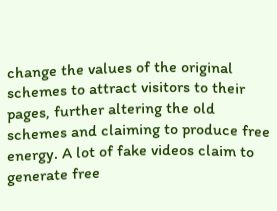change the values of the original schemes to attract visitors to their pages, further altering the old schemes and claiming to produce free energy. A lot of fake videos claim to generate free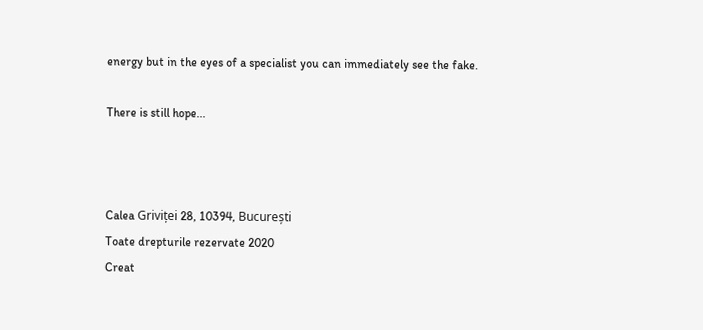energy but in the eyes of a specialist you can immediately see the fake.

There is still hope...



Calea Griviței 28, 10394, București
Toate drepturile rezervate 2020
Creat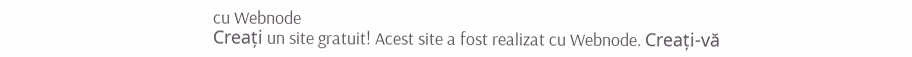cu Webnode
Creați un site gratuit! Acest site a fost realizat cu Webnode. Creați-vă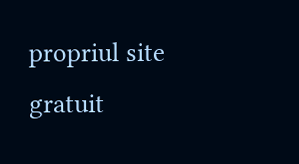propriul site gratuit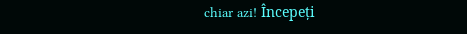chiar azi! Începeți